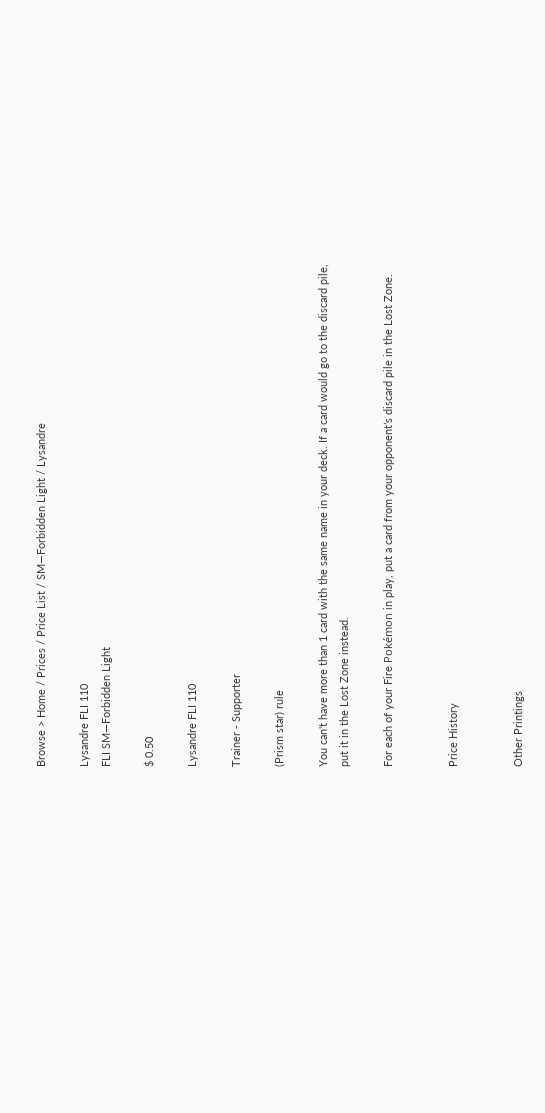Browse > Home / Prices / Price List / SM—Forbidden Light / Lysandre

Lysandre FLI 110
FLI SM—Forbidden Light

$ 0.50

Lysandre FLI 110

Trainer - Supporter

(Prism star) rule

You can't have more than 1 card with the same name in your deck. If a card would go to the discard pile, put it in the Lost Zone instead.

For each of your Fire Pokémon in play, put a card from your opponent’s discard pile in the Lost Zone.


Price History


Other Printings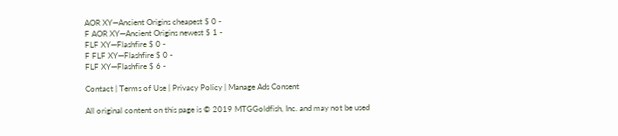AOR XY—Ancient Origins cheapest $ 0 -
F AOR XY—Ancient Origins newest $ 1 -
FLF XY—Flashfire $ 0 -
F FLF XY—Flashfire $ 0 -
FLF XY—Flashfire $ 6 -

Contact | Terms of Use | Privacy Policy | Manage Ads Consent

All original content on this page is © 2019 MTGGoldfish, Inc. and may not be used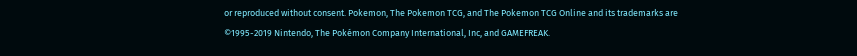or reproduced without consent. Pokemon, The Pokemon TCG, and The Pokemon TCG Online and its trademarks are ©1995-2019 Nintendo, The Pokémon Company International, Inc, and GAMEFREAK.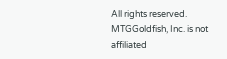All rights reserved. MTGGoldfish, Inc. is not affiliated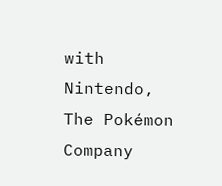with Nintendo, The Pokémon Company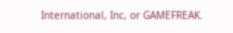International, Inc, or GAMEFREAK.